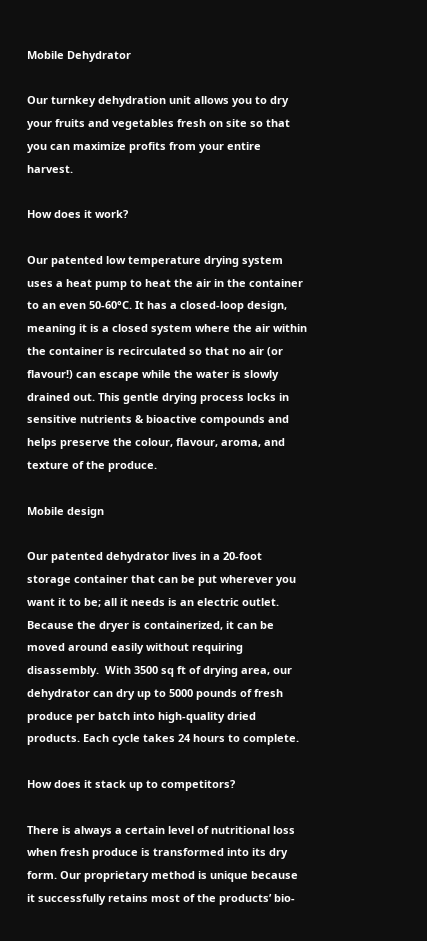Mobile Dehydrator

Our turnkey dehydration unit allows you to dry your fruits and vegetables fresh on site so that you can maximize profits from your entire harvest.

How does it work?

Our patented low temperature drying system uses a heat pump to heat the air in the container to an even 50-60°C. It has a closed-loop design, meaning it is a closed system where the air within the container is recirculated so that no air (or flavour!) can escape while the water is slowly drained out. This gentle drying process locks in sensitive nutrients & bioactive compounds and helps preserve the colour, flavour, aroma, and texture of the produce.

Mobile design

Our patented dehydrator lives in a 20-foot storage container that can be put wherever you want it to be; all it needs is an electric outlet. Because the dryer is containerized, it can be moved around easily without requiring disassembly.  With 3500 sq ft of drying area, our dehydrator can dry up to 5000 pounds of fresh produce per batch into high-quality dried products. Each cycle takes 24 hours to complete.

How does it stack up to competitors?

There is always a certain level of nutritional loss when fresh produce is transformed into its dry form. Our proprietary method is unique because it successfully retains most of the products’ bio-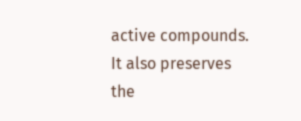active compounds. It also preserves the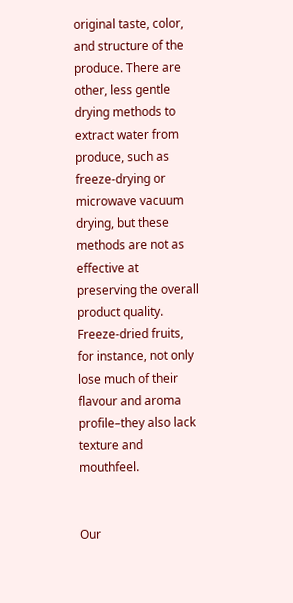original taste, color, and structure of the produce. There are other, less gentle drying methods to extract water from produce, such as freeze-drying or microwave vacuum drying, but these methods are not as effective at preserving the overall product quality. Freeze-dried fruits, for instance, not only lose much of their flavour and aroma profile–they also lack texture and mouthfeel.


Our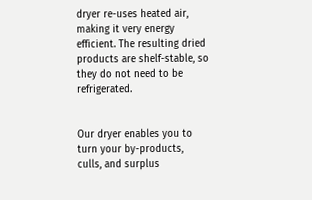dryer re-uses heated air, making it very energy efficient. The resulting dried products are shelf-stable, so they do not need to be refrigerated.


Our dryer enables you to turn your by-products, culls, and surplus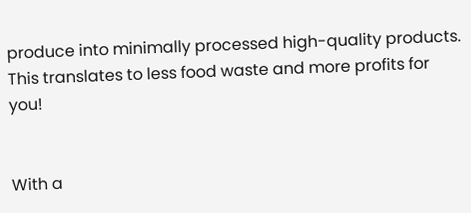produce into minimally processed high-quality products. This translates to less food waste and more profits for you!


With a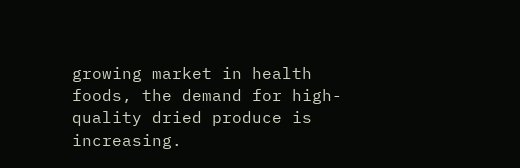growing market in health foods, the demand for high-quality dried produce is increasing.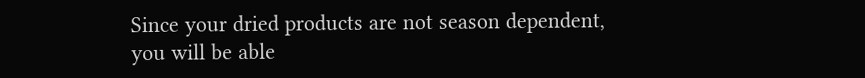Since your dried products are not season dependent, you will be able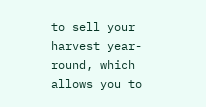to sell your harvest year-round, which allows you to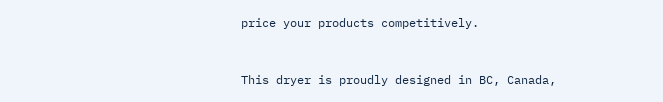price your products competitively.


This dryer is proudly designed in BC, Canada,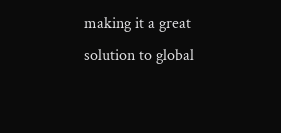making it a great solution to global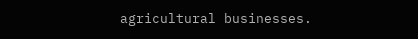agricultural businesses.